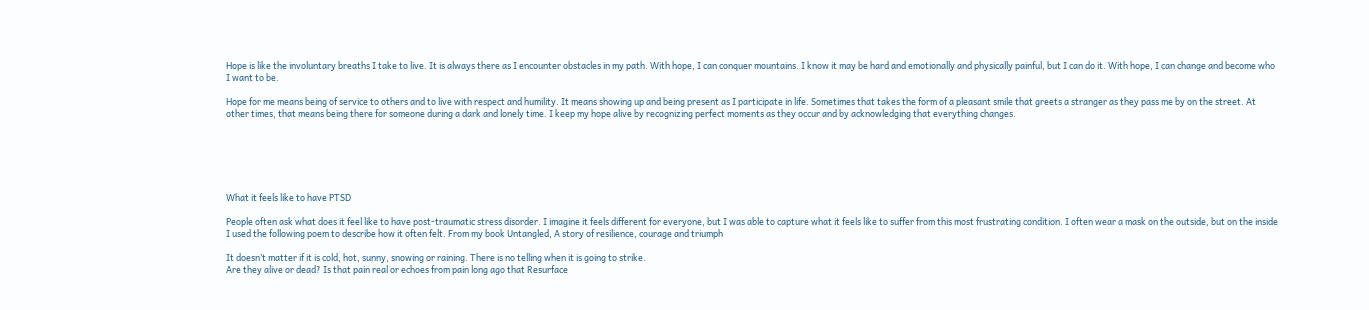Hope is like the involuntary breaths I take to live. It is always there as I encounter obstacles in my path. With hope, I can conquer mountains. I know it may be hard and emotionally and physically painful, but I can do it. With hope, I can change and become who I want to be.

Hope for me means being of service to others and to live with respect and humility. It means showing up and being present as I participate in life. Sometimes that takes the form of a pleasant smile that greets a stranger as they pass me by on the street. At other times, that means being there for someone during a dark and lonely time. I keep my hope alive by recognizing perfect moments as they occur and by acknowledging that everything changes.






What it feels like to have PTSD

People often ask what does it feel like to have post-traumatic stress disorder. I imagine it feels different for everyone, but I was able to capture what it feels like to suffer from this most frustrating condition. I often wear a mask on the outside, but on the inside I used the following poem to describe how it often felt. From my book Untangled, A story of resilience, courage and triumph

It doesn’t matter if it is cold, hot, sunny, snowing or raining. There is no telling when it is going to strike.
Are they alive or dead? Is that pain real or echoes from pain long ago that Resurface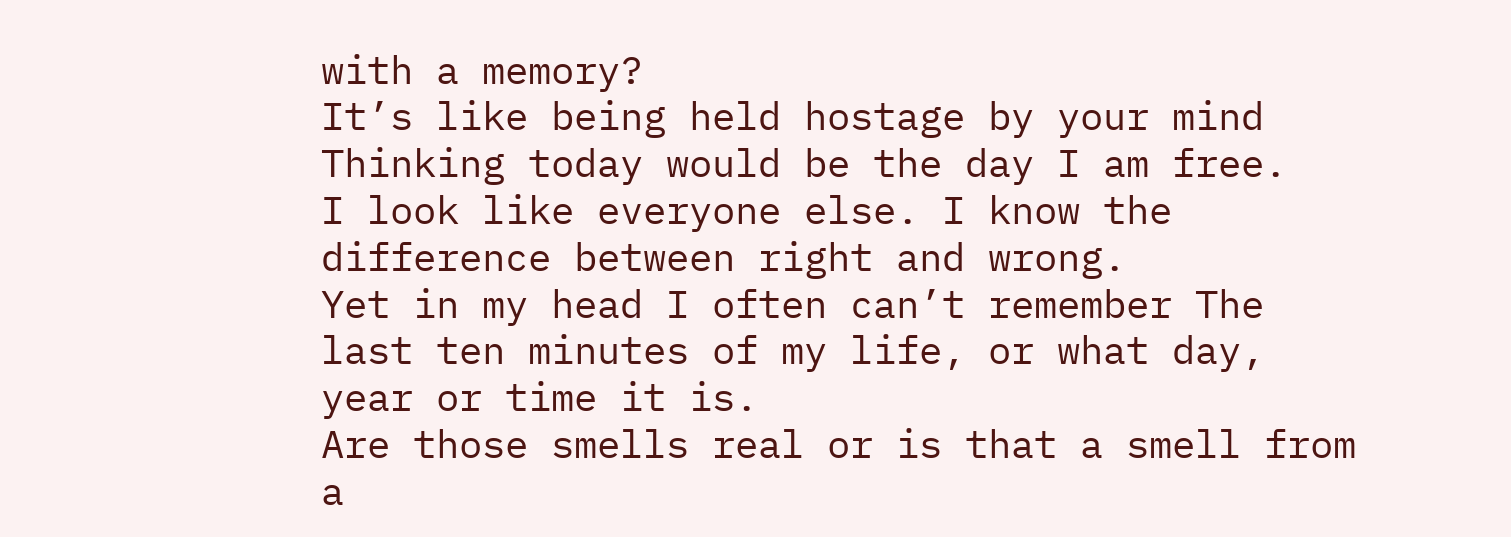with a memory?                                                                                       It’s like being held hostage by your mind Thinking today would be the day I am free.
I look like everyone else. I know the difference between right and wrong.                                                                                                                                               Yet in my head I often can’t remember The last ten minutes of my life, or what day, year or time it is.
Are those smells real or is that a smell from a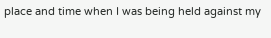place and time when I was being held against my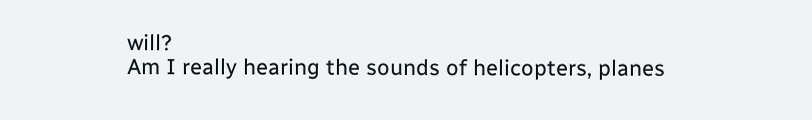will?                                                                                         Am I really hearing the sounds of helicopters, planes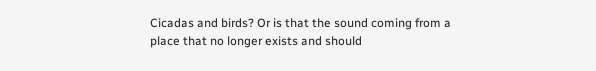Cicadas and birds? Or is that the sound coming from a place that no longer exists and should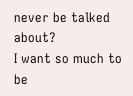never be talked about?
I want so much to be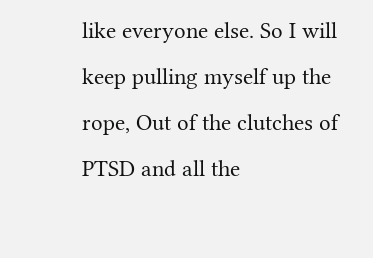like everyone else. So I will keep pulling myself up the rope, Out of the clutches of PTSD and all the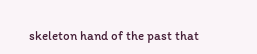skeleton hand of the past that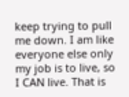keep trying to pull me down. I am like everyone else only my job is to live, so I CAN live. That is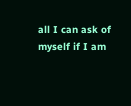all I can ask of myself if I am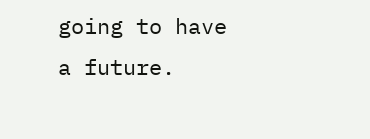going to have a future.